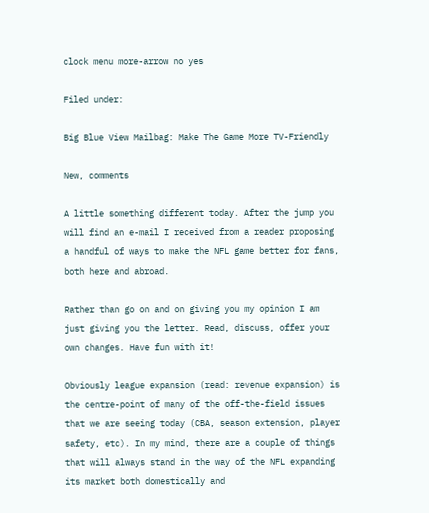clock menu more-arrow no yes

Filed under:

Big Blue View Mailbag: Make The Game More TV-Friendly

New, comments

A little something different today. After the jump you will find an e-mail I received from a reader proposing a handful of ways to make the NFL game better for fans, both here and abroad.

Rather than go on and on giving you my opinion I am just giving you the letter. Read, discuss, offer your own changes. Have fun with it!

Obviously league expansion (read: revenue expansion) is the centre-point of many of the off-the-field issues that we are seeing today (CBA, season extension, player safety, etc). In my mind, there are a couple of things that will always stand in the way of the NFL expanding its market both domestically and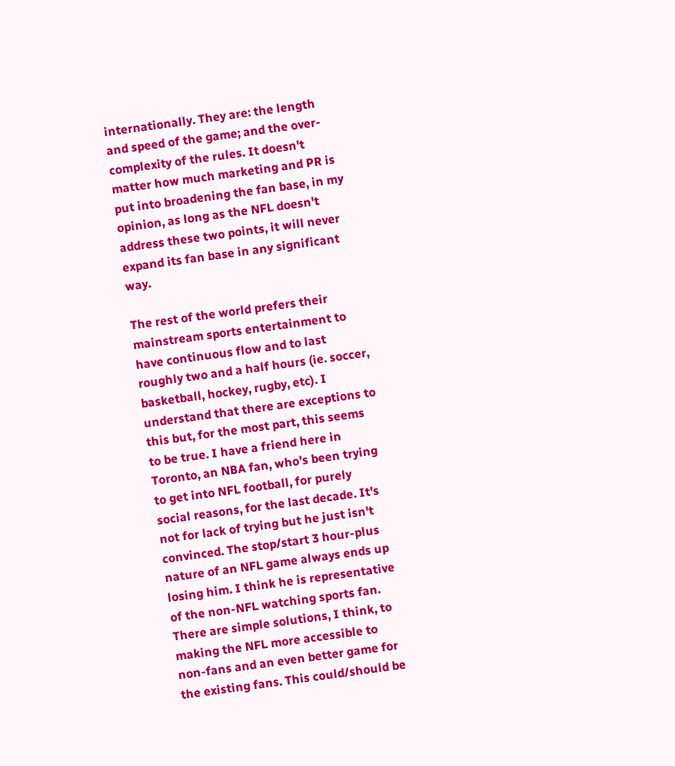internationally. They are: the length and speed of the game; and the over-complexity of the rules. It doesn't matter how much marketing and PR is put into broadening the fan base, in my opinion, as long as the NFL doesn't address these two points, it will never expand its fan base in any significant way.

The rest of the world prefers their mainstream sports entertainment to have continuous flow and to last roughly two and a half hours (ie. soccer, basketball, hockey, rugby, etc). I understand that there are exceptions to this but, for the most part, this seems to be true. I have a friend here in Toronto, an NBA fan, who's been trying to get into NFL football, for purely social reasons, for the last decade. It's not for lack of trying but he just isn't convinced. The stop/start 3 hour-plus nature of an NFL game always ends up losing him. I think he is representative of the non-NFL watching sports fan. There are simple solutions, I think, to making the NFL more accessible to non-fans and an even better game for the existing fans. This could/should be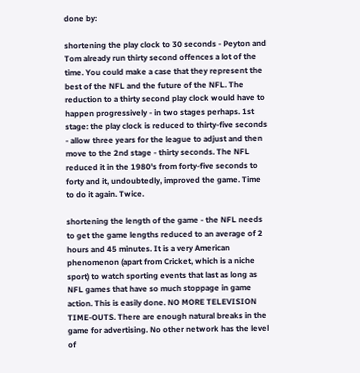done by:

shortening the play clock to 30 seconds - Peyton and Tom already run thirty second offences a lot of the time. You could make a case that they represent the best of the NFL and the future of the NFL. The reduction to a thirty second play clock would have to happen progressively - in two stages perhaps. 1st stage: the play clock is reduced to thirty-five seconds - allow three years for the league to adjust and then move to the 2nd stage - thirty seconds. The NFL reduced it in the 1980's from forty-five seconds to forty and it, undoubtedly, improved the game. Time to do it again. Twice.

shortening the length of the game - the NFL needs to get the game lengths reduced to an average of 2 hours and 45 minutes. It is a very American phenomenon (apart from Cricket, which is a niche sport) to watch sporting events that last as long as NFL games that have so much stoppage in game action. This is easily done. NO MORE TELEVISION TIME-OUTS. There are enough natural breaks in the game for advertising. No other network has the level of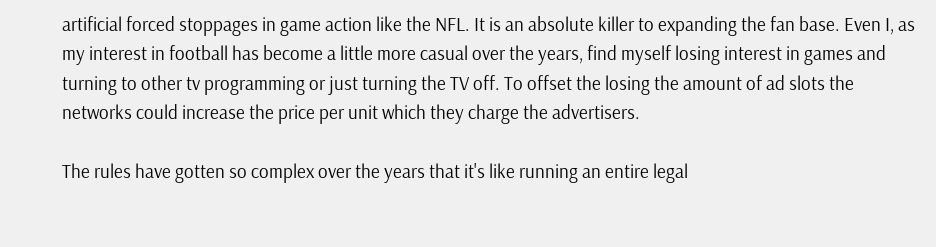artificial forced stoppages in game action like the NFL. It is an absolute killer to expanding the fan base. Even I, as my interest in football has become a little more casual over the years, find myself losing interest in games and turning to other tv programming or just turning the TV off. To offset the losing the amount of ad slots the networks could increase the price per unit which they charge the advertisers.

The rules have gotten so complex over the years that it's like running an entire legal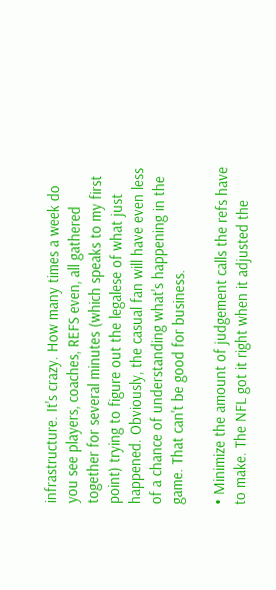infrastructure. It's crazy. How many times a week do you see players, coaches, REFS even, all gathered together for several minutes (which speaks to my first point) trying to figure out the legalese of what just happened. Obviously, the casual fan will have even less of a chance of understanding what's happening in the game. That can't be good for business.

• Minimize the amount of judgement calls the refs have to make. The NFL got it right when it adjusted the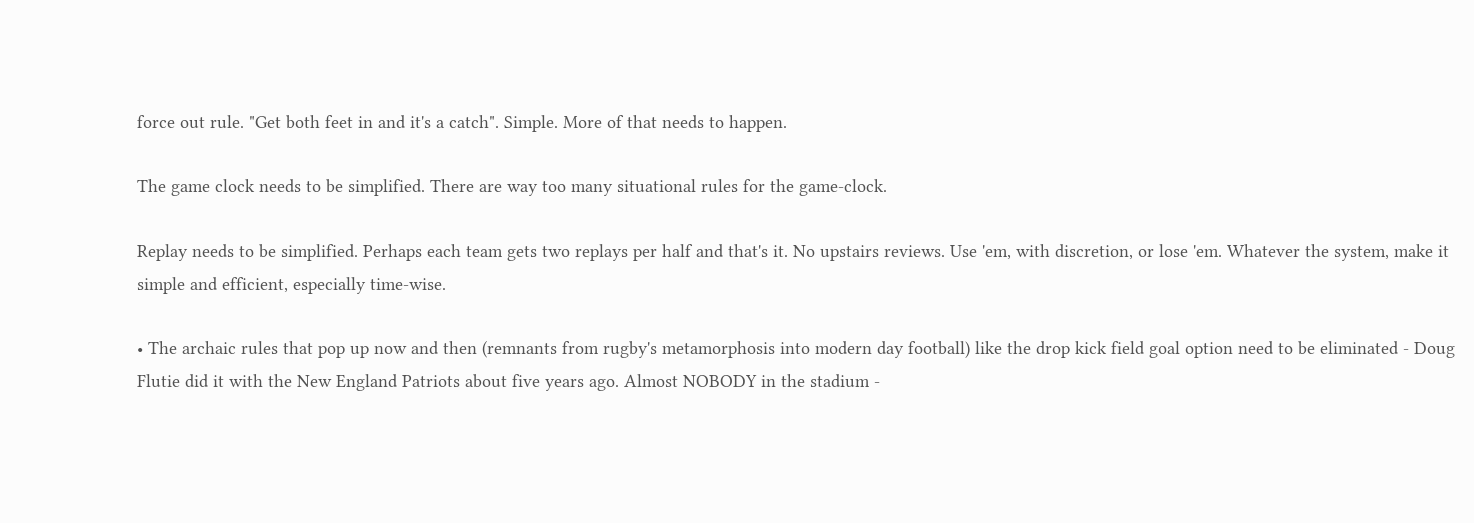force out rule. "Get both feet in and it's a catch". Simple. More of that needs to happen.

The game clock needs to be simplified. There are way too many situational rules for the game-clock.

Replay needs to be simplified. Perhaps each team gets two replays per half and that's it. No upstairs reviews. Use 'em, with discretion, or lose 'em. Whatever the system, make it simple and efficient, especially time-wise.

• The archaic rules that pop up now and then (remnants from rugby's metamorphosis into modern day football) like the drop kick field goal option need to be eliminated - Doug Flutie did it with the New England Patriots about five years ago. Almost NOBODY in the stadium -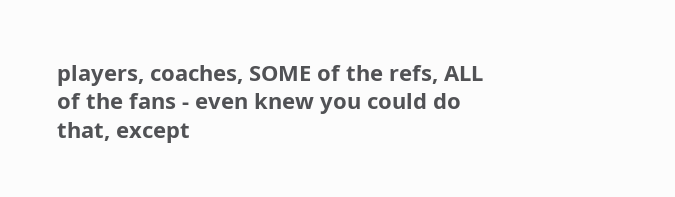players, coaches, SOME of the refs, ALL of the fans - even knew you could do that, except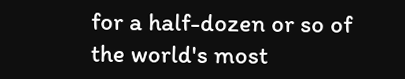for a half-dozen or so of the world's most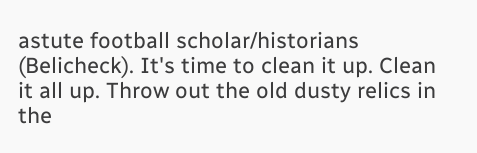astute football scholar/historians (Belicheck). It's time to clean it up. Clean it all up. Throw out the old dusty relics in the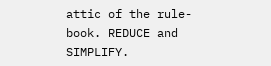attic of the rule-book. REDUCE and SIMPLIFY.